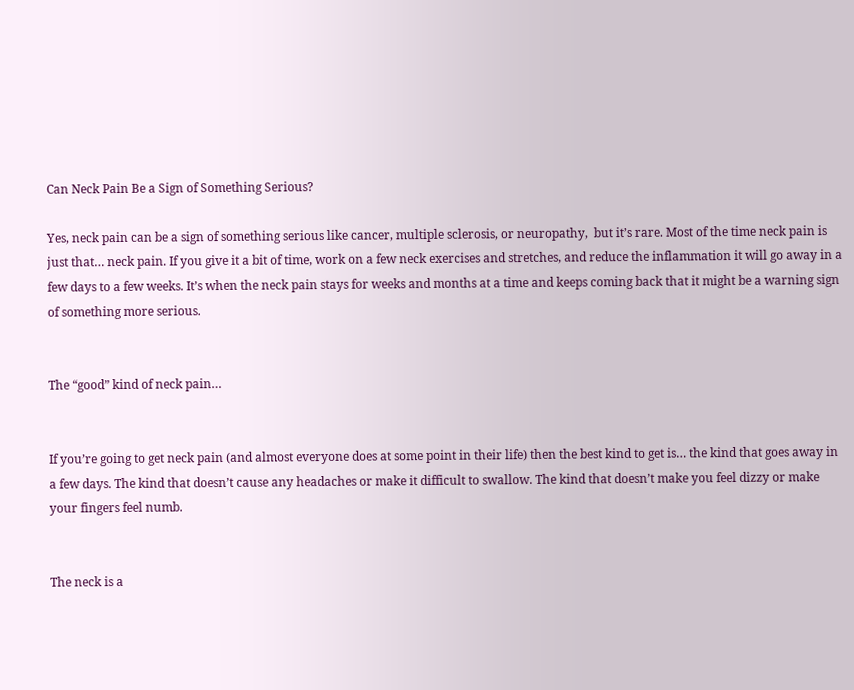Can Neck Pain Be a Sign of Something Serious?

Yes, neck pain can be a sign of something serious like cancer, multiple sclerosis, or neuropathy,  but it’s rare. Most of the time neck pain is just that… neck pain. If you give it a bit of time, work on a few neck exercises and stretches, and reduce the inflammation it will go away in a few days to a few weeks. It’s when the neck pain stays for weeks and months at a time and keeps coming back that it might be a warning sign of something more serious.


The “good” kind of neck pain…


If you’re going to get neck pain (and almost everyone does at some point in their life) then the best kind to get is… the kind that goes away in a few days. The kind that doesn’t cause any headaches or make it difficult to swallow. The kind that doesn’t make you feel dizzy or make your fingers feel numb.


The neck is a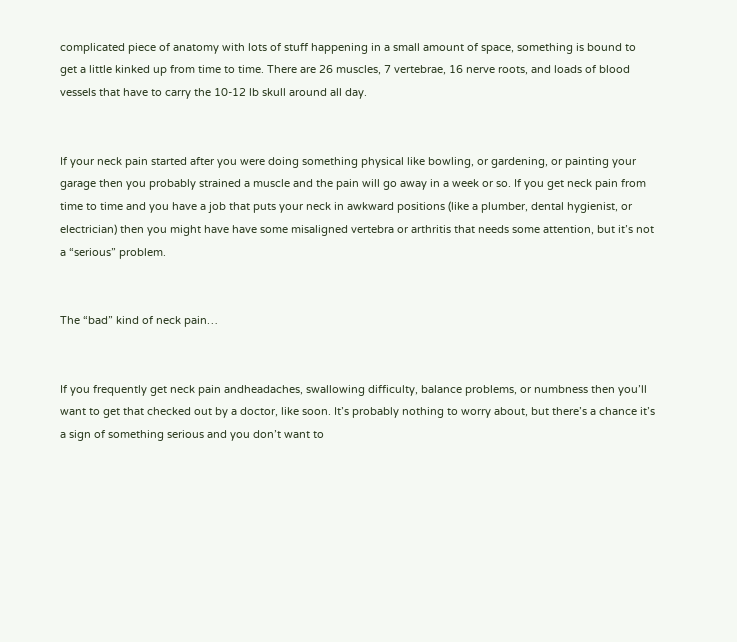complicated piece of anatomy with lots of stuff happening in a small amount of space, something is bound to get a little kinked up from time to time. There are 26 muscles, 7 vertebrae, 16 nerve roots, and loads of blood vessels that have to carry the 10-12 lb skull around all day.


If your neck pain started after you were doing something physical like bowling, or gardening, or painting your garage then you probably strained a muscle and the pain will go away in a week or so. If you get neck pain from time to time and you have a job that puts your neck in awkward positions (like a plumber, dental hygienist, or electrician) then you might have have some misaligned vertebra or arthritis that needs some attention, but it’s not a “serious” problem.


The “bad” kind of neck pain…


If you frequently get neck pain andheadaches, swallowing difficulty, balance problems, or numbness then you’ll want to get that checked out by a doctor, like soon. It’s probably nothing to worry about, but there’s a chance it’s a sign of something serious and you don’t want to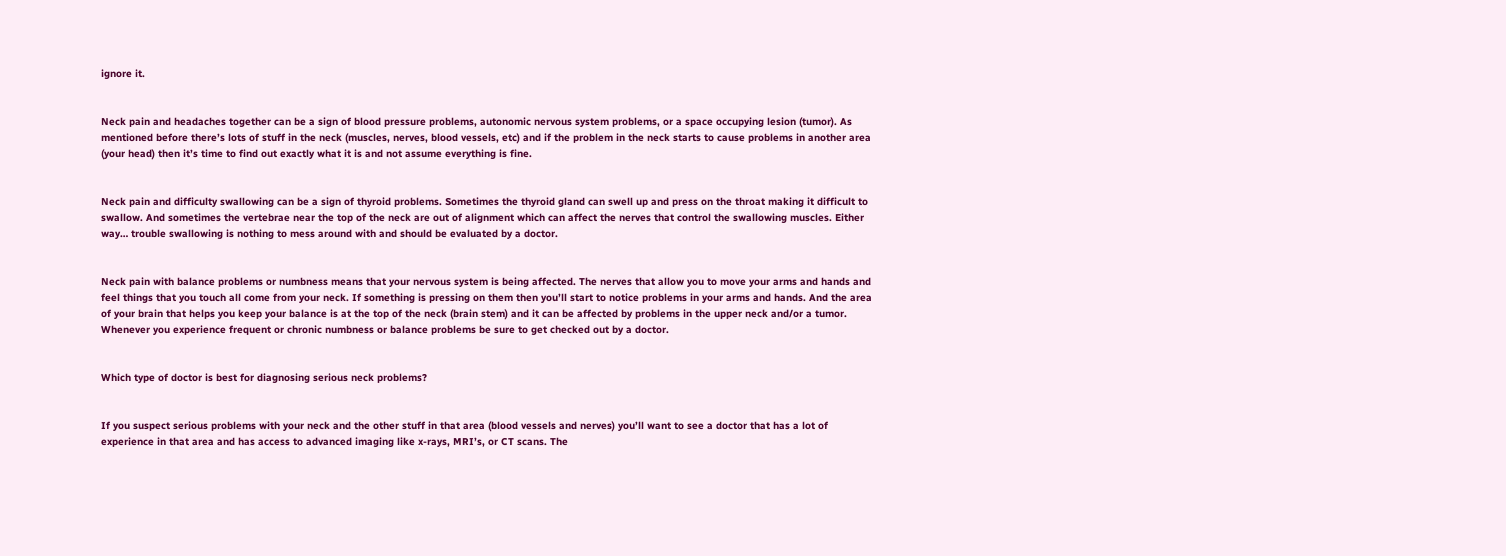ignore it.


Neck pain and headaches together can be a sign of blood pressure problems, autonomic nervous system problems, or a space occupying lesion (tumor). As mentioned before there’s lots of stuff in the neck (muscles, nerves, blood vessels, etc) and if the problem in the neck starts to cause problems in another area (your head) then it’s time to find out exactly what it is and not assume everything is fine.


Neck pain and difficulty swallowing can be a sign of thyroid problems. Sometimes the thyroid gland can swell up and press on the throat making it difficult to swallow. And sometimes the vertebrae near the top of the neck are out of alignment which can affect the nerves that control the swallowing muscles. Either way… trouble swallowing is nothing to mess around with and should be evaluated by a doctor.


Neck pain with balance problems or numbness means that your nervous system is being affected. The nerves that allow you to move your arms and hands and feel things that you touch all come from your neck. If something is pressing on them then you’ll start to notice problems in your arms and hands. And the area of your brain that helps you keep your balance is at the top of the neck (brain stem) and it can be affected by problems in the upper neck and/or a tumor. Whenever you experience frequent or chronic numbness or balance problems be sure to get checked out by a doctor.


Which type of doctor is best for diagnosing serious neck problems?


If you suspect serious problems with your neck and the other stuff in that area (blood vessels and nerves) you’ll want to see a doctor that has a lot of experience in that area and has access to advanced imaging like x-rays, MRI’s, or CT scans. The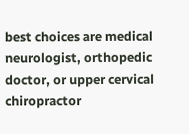best choices are medical neurologist, orthopedic doctor, or upper cervical chiropractor